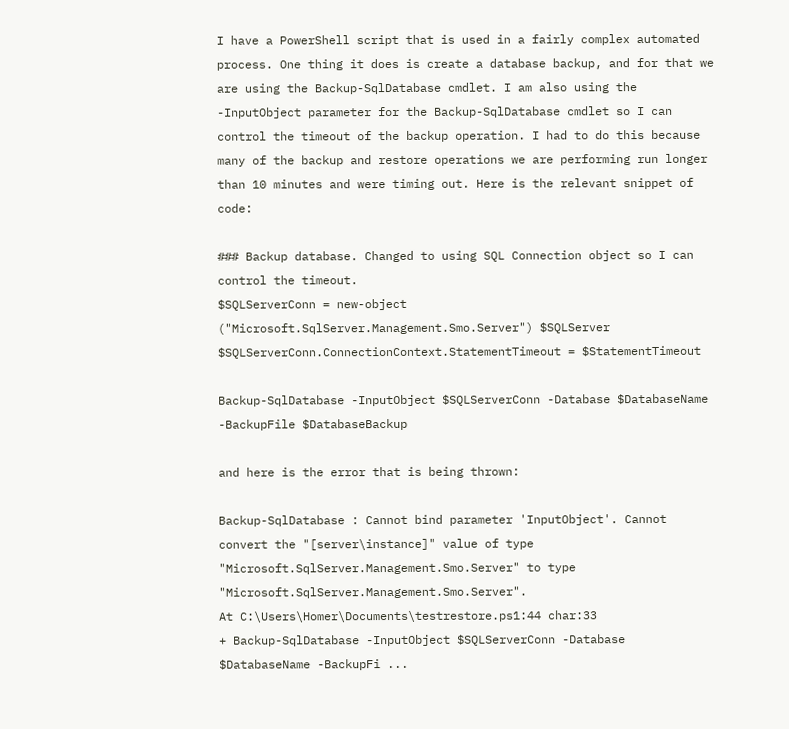I have a PowerShell script that is used in a fairly complex automated process. One thing it does is create a database backup, and for that we are using the Backup-SqlDatabase cmdlet. I am also using the -InputObject parameter for the Backup-SqlDatabase cmdlet so I can control the timeout of the backup operation. I had to do this because many of the backup and restore operations we are performing run longer than 10 minutes and were timing out. Here is the relevant snippet of code:

### Backup database. Changed to using SQL Connection object so I can control the timeout.
$SQLServerConn = new-object ("Microsoft.SqlServer.Management.Smo.Server") $SQLServer
$SQLServerConn.ConnectionContext.StatementTimeout = $StatementTimeout

Backup-SqlDatabase -InputObject $SQLServerConn -Database $DatabaseName -BackupFile $DatabaseBackup

and here is the error that is being thrown:

Backup-SqlDatabase : Cannot bind parameter 'InputObject'. Cannot convert the "[server\instance]" value of type "Microsoft.SqlServer.Management.Smo.Server" to type "Microsoft.SqlServer.Management.Smo.Server".
At C:\Users\Homer\Documents\testrestore.ps1:44 char:33
+ Backup-SqlDatabase -InputObject $SQLServerConn -Database $DatabaseName -BackupFi ...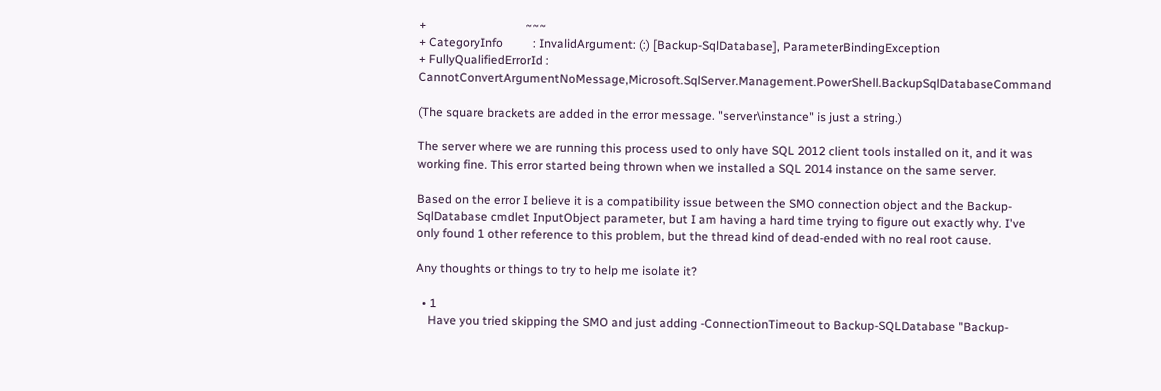+                                 ~~~
+ CategoryInfo          : InvalidArgument: (:) [Backup-SqlDatabase], ParameterBindingException
+ FullyQualifiedErrorId : CannotConvertArgumentNoMessage,Microsoft.SqlServer.Management.PowerShell.BackupSqlDatabaseCommand

(The square brackets are added in the error message. "server\instance" is just a string.)

The server where we are running this process used to only have SQL 2012 client tools installed on it, and it was working fine. This error started being thrown when we installed a SQL 2014 instance on the same server.

Based on the error I believe it is a compatibility issue between the SMO connection object and the Backup-SqlDatabase cmdlet InputObject parameter, but I am having a hard time trying to figure out exactly why. I've only found 1 other reference to this problem, but the thread kind of dead-ended with no real root cause.

Any thoughts or things to try to help me isolate it?

  • 1
    Have you tried skipping the SMO and just adding -ConnectionTimeout to Backup-SQLDatabase "Backup-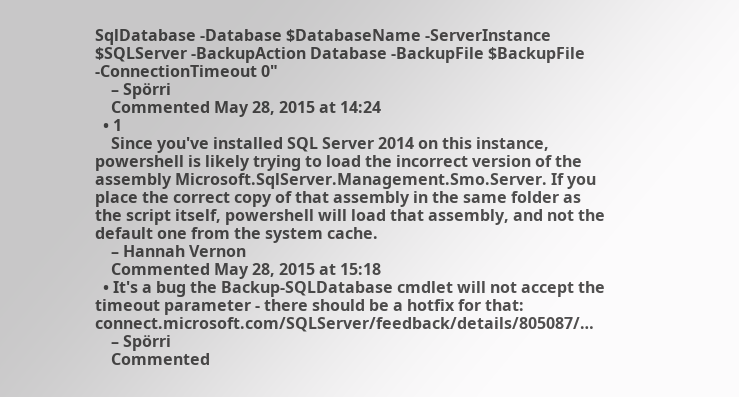SqlDatabase -Database $DatabaseName -ServerInstance $SQLServer -BackupAction Database -BackupFile $BackupFile -ConnectionTimeout 0"
    – Spörri
    Commented May 28, 2015 at 14:24
  • 1
    Since you've installed SQL Server 2014 on this instance, powershell is likely trying to load the incorrect version of the assembly Microsoft.SqlServer.Management.Smo.Server. If you place the correct copy of that assembly in the same folder as the script itself, powershell will load that assembly, and not the default one from the system cache.
    – Hannah Vernon
    Commented May 28, 2015 at 15:18
  • It's a bug the Backup-SQLDatabase cmdlet will not accept the timeout parameter - there should be a hotfix for that: connect.microsoft.com/SQLServer/feedback/details/805087/…
    – Spörri
    Commented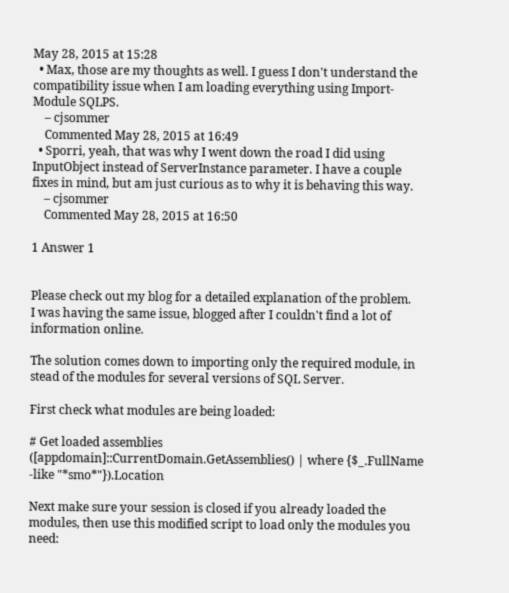May 28, 2015 at 15:28
  • Max, those are my thoughts as well. I guess I don't understand the compatibility issue when I am loading everything using Import-Module SQLPS.
    – cjsommer
    Commented May 28, 2015 at 16:49
  • Sporri, yeah, that was why I went down the road I did using InputObject instead of ServerInstance parameter. I have a couple fixes in mind, but am just curious as to why it is behaving this way.
    – cjsommer
    Commented May 28, 2015 at 16:50

1 Answer 1


Please check out my blog for a detailed explanation of the problem.
I was having the same issue, blogged after I couldn't find a lot of information online.

The solution comes down to importing only the required module, in stead of the modules for several versions of SQL Server.

First check what modules are being loaded:

# Get loaded assemblies
([appdomain]::CurrentDomain.GetAssemblies() | where {$_.FullName -like "*smo*"}).Location

Next make sure your session is closed if you already loaded the modules, then use this modified script to load only the modules you need: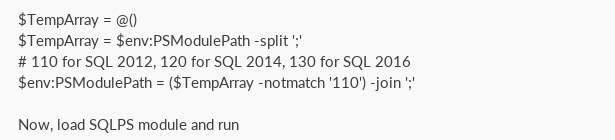$TempArray = @()
$TempArray = $env:PSModulePath -split ';'
# 110 for SQL 2012, 120 for SQL 2014, 130 for SQL 2016
$env:PSModulePath = ($TempArray -notmatch '110') -join ';'

Now, load SQLPS module and run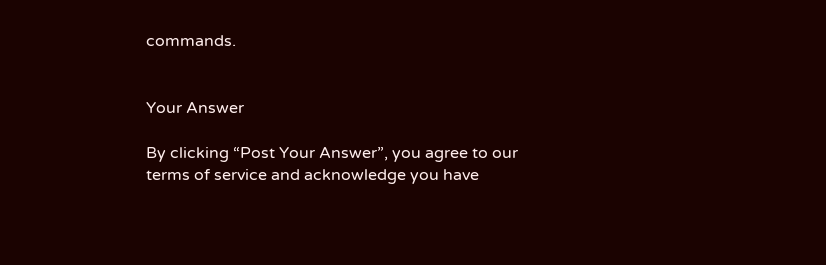commands.


Your Answer

By clicking “Post Your Answer”, you agree to our terms of service and acknowledge you have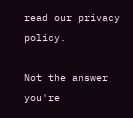read our privacy policy.

Not the answer you're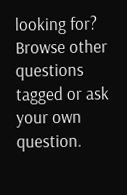looking for? Browse other questions tagged or ask your own question.